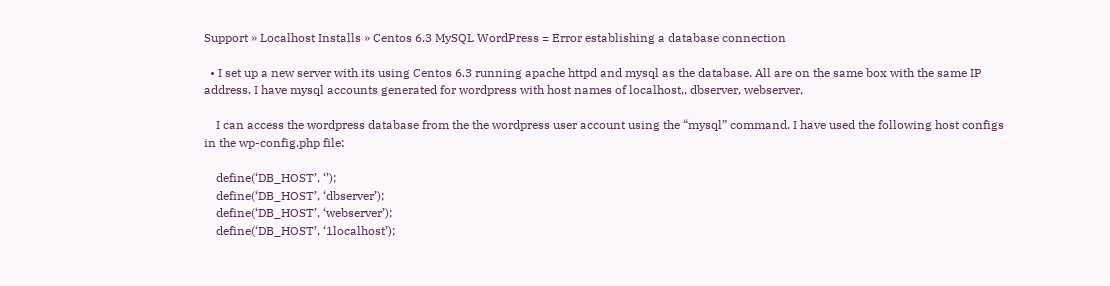Support » Localhost Installs » Centos 6.3 MySQL WordPress = Error establishing a database connection

  • I set up a new server with its using Centos 6.3 running apache httpd and mysql as the database. All are on the same box with the same IP address. I have mysql accounts generated for wordpress with host names of localhost,, dbserver, webserver,

    I can access the wordpress database from the the wordpress user account using the “mysql” command. I have used the following host configs in the wp-config.php file:

    define(‘DB_HOST’, ‘’);
    define(‘DB_HOST’, ‘dbserver’);
    define(‘DB_HOST’, ‘webserver’);
    define(‘DB_HOST’, ‘1localhost’);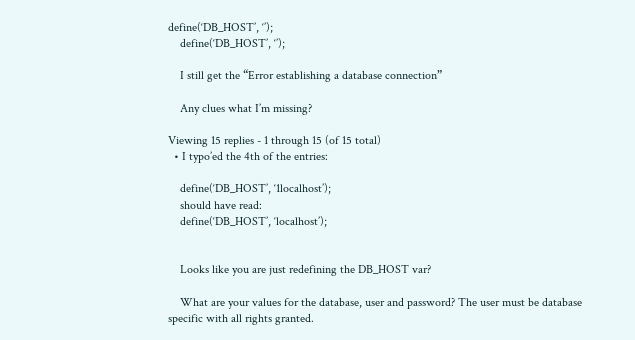define(‘DB_HOST’, ‘’);
    define(‘DB_HOST’, ‘’);

    I still get the “Error establishing a database connection”

    Any clues what I’m missing?

Viewing 15 replies - 1 through 15 (of 15 total)
  • I typo’ed the 4th of the entries:

    define(‘DB_HOST’, ‘1localhost’);
    should have read:
    define(‘DB_HOST’, ‘localhost’);


    Looks like you are just redefining the DB_HOST var?

    What are your values for the database, user and password? The user must be database specific with all rights granted.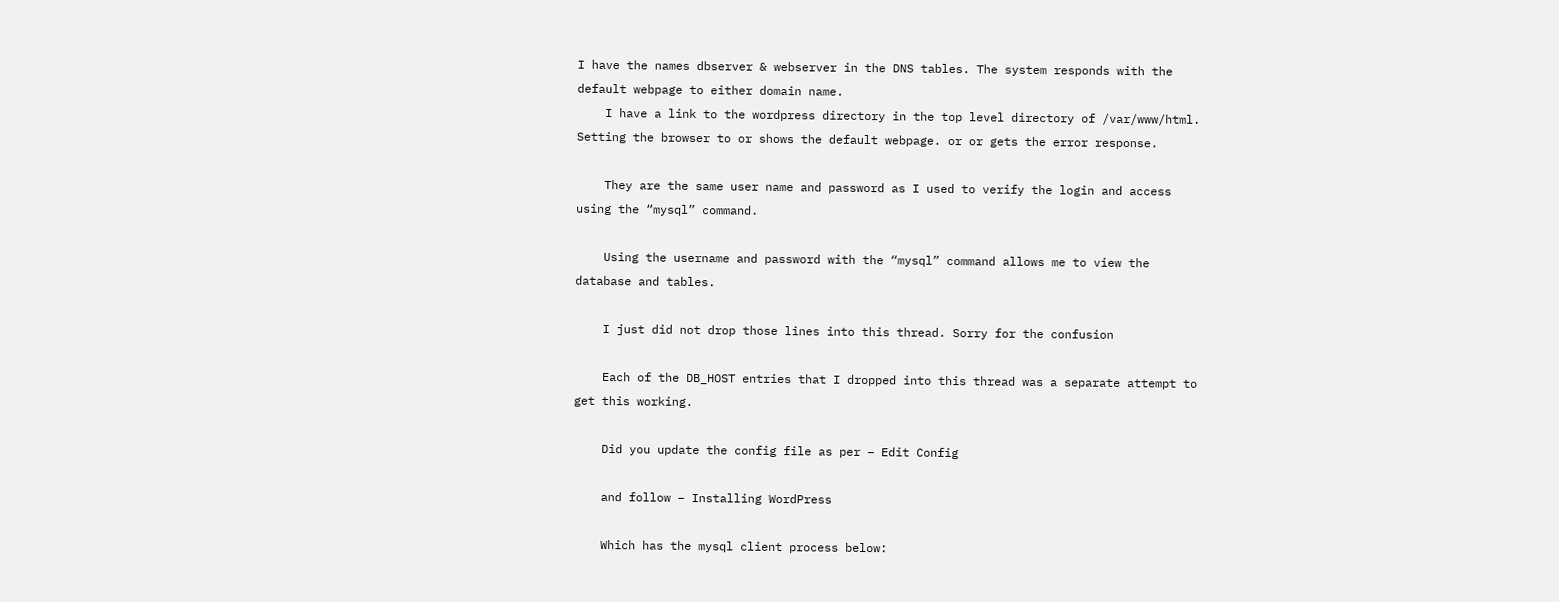I have the names dbserver & webserver in the DNS tables. The system responds with the default webpage to either domain name.
    I have a link to the wordpress directory in the top level directory of /var/www/html. Setting the browser to or shows the default webpage. or or gets the error response.

    They are the same user name and password as I used to verify the login and access using the “mysql” command.

    Using the username and password with the “mysql” command allows me to view the database and tables.

    I just did not drop those lines into this thread. Sorry for the confusion

    Each of the DB_HOST entries that I dropped into this thread was a separate attempt to get this working.

    Did you update the config file as per – Edit Config

    and follow – Installing WordPress

    Which has the mysql client process below: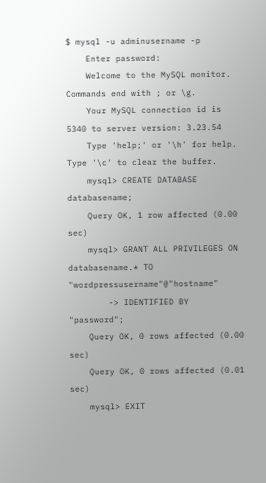$ mysql -u adminusername -p
    Enter password:
    Welcome to the MySQL monitor.  Commands end with ; or \g.
    Your MySQL connection id is 5340 to server version: 3.23.54
    Type 'help;' or '\h' for help. Type '\c' to clear the buffer.
    mysql> CREATE DATABASE databasename;
    Query OK, 1 row affected (0.00 sec)
    mysql> GRANT ALL PRIVILEGES ON databasename.* TO "wordpressusername"@"hostname"
        -> IDENTIFIED BY "password";
    Query OK, 0 rows affected (0.00 sec)
    Query OK, 0 rows affected (0.01 sec)
    mysql> EXIT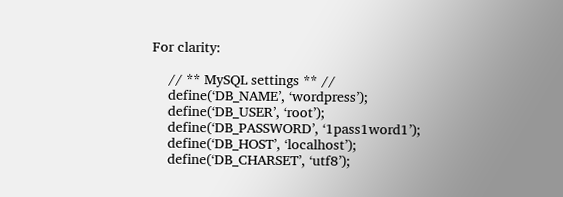For clarity:

    // ** MySQL settings ** //
    define(‘DB_NAME’, ‘wordpress’);
    define(‘DB_USER’, ‘root’);
    define(‘DB_PASSWORD’, ‘1pass1word1’);
    define(‘DB_HOST’, ‘localhost’);
    define(‘DB_CHARSET’, ‘utf8’);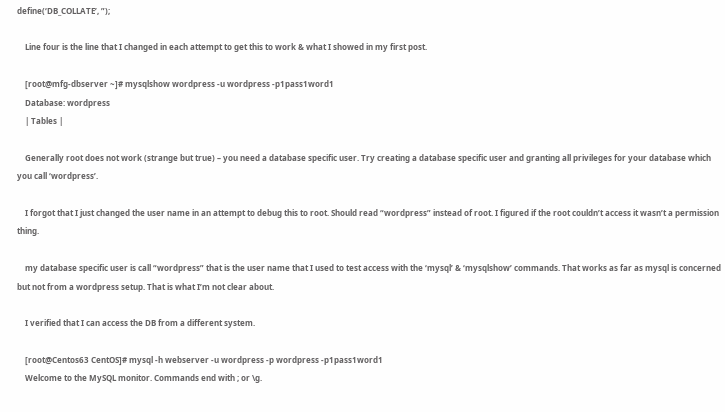define(‘DB_COLLATE’, ”);

    Line four is the line that I changed in each attempt to get this to work & what I showed in my first post.

    [root@mfg-dbserver ~]# mysqlshow wordpress -u wordpress -p1pass1word1
    Database: wordpress
    | Tables |

    Generally root does not work (strange but true) – you need a database specific user. Try creating a database specific user and granting all privileges for your database which you call ‘wordpress’.

    I forgot that I just changed the user name in an attempt to debug this to root. Should read “wordpress” instead of root. I figured if the root couldn’t access it wasn’t a permission thing.

    my database specific user is call “wordpress” that is the user name that I used to test access with the ‘mysql’ & ‘mysqlshow’ commands. That works as far as mysql is concerned but not from a wordpress setup. That is what I’m not clear about.

    I verified that I can access the DB from a different system.

    [root@Centos63 CentOS]# mysql -h webserver -u wordpress -p wordpress -p1pass1word1
    Welcome to the MySQL monitor. Commands end with ; or \g.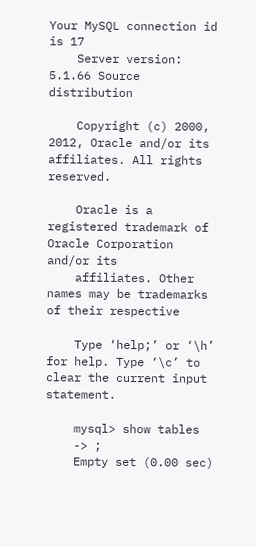Your MySQL connection id is 17
    Server version: 5.1.66 Source distribution

    Copyright (c) 2000, 2012, Oracle and/or its affiliates. All rights reserved.

    Oracle is a registered trademark of Oracle Corporation and/or its
    affiliates. Other names may be trademarks of their respective

    Type ‘help;’ or ‘\h’ for help. Type ‘\c’ to clear the current input statement.

    mysql> show tables
    -> ;
    Empty set (0.00 sec)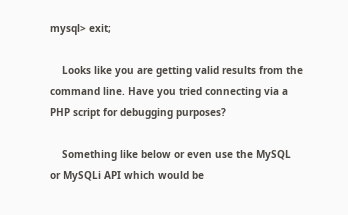mysql> exit;

    Looks like you are getting valid results from the command line. Have you tried connecting via a PHP script for debugging purposes?

    Something like below or even use the MySQL or MySQLi API which would be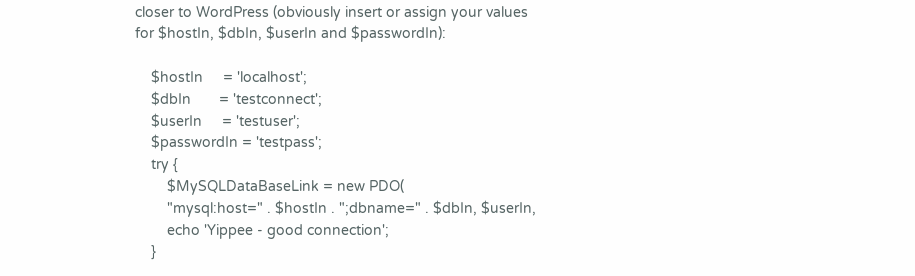closer to WordPress (obviously insert or assign your values for $hostIn, $dbIn, $userIn and $passwordIn):

    $hostIn     = 'localhost';
    $dbIn       = 'testconnect';
    $userIn     = 'testuser';
    $passwordIn = 'testpass';
    try {
        $MySQLDataBaseLink = new PDO(
        "mysql:host=" . $hostIn . ";dbname=" . $dbIn, $userIn,
        echo 'Yippee - good connection';
    }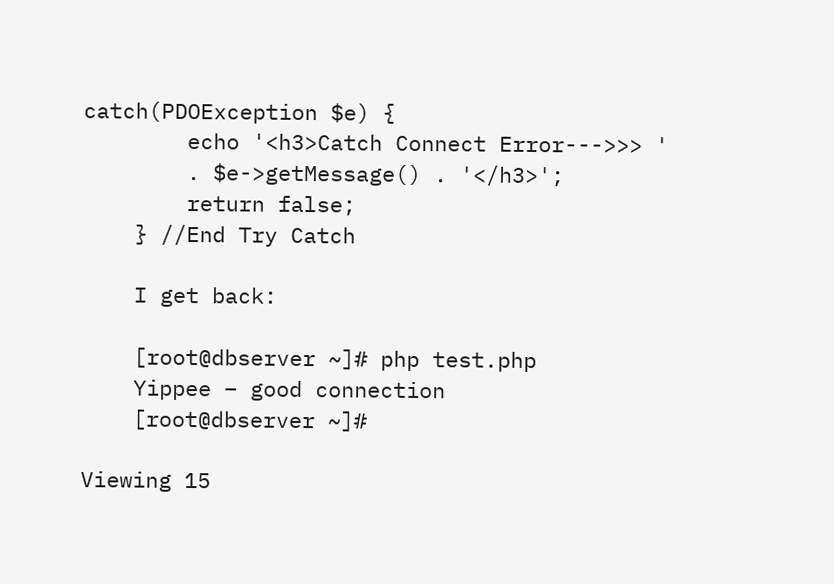catch(PDOException $e) {
        echo '<h3>Catch Connect Error--->>> '
        . $e->getMessage() . '</h3>';
        return false;
    } //End Try Catch

    I get back:

    [root@dbserver ~]# php test.php
    Yippee – good connection
    [root@dbserver ~]#

Viewing 15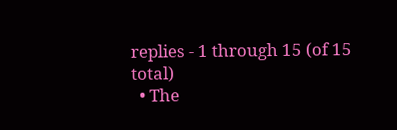replies - 1 through 15 (of 15 total)
  • The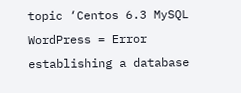topic ‘Centos 6.3 MySQL WordPress = Error establishing a database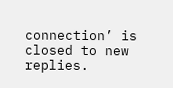connection’ is closed to new replies.